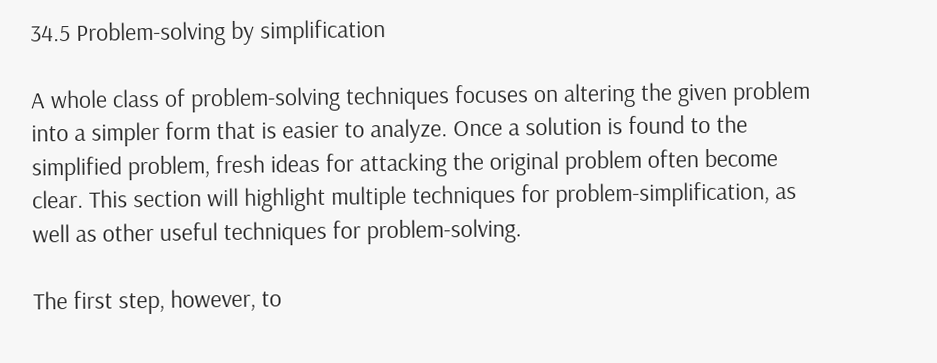34.5 Problem-solving by simplification

A whole class of problem-solving techniques focuses on altering the given problem into a simpler form that is easier to analyze. Once a solution is found to the simplified problem, fresh ideas for attacking the original problem often become clear. This section will highlight multiple techniques for problem-simplification, as well as other useful techniques for problem-solving.

The first step, however, to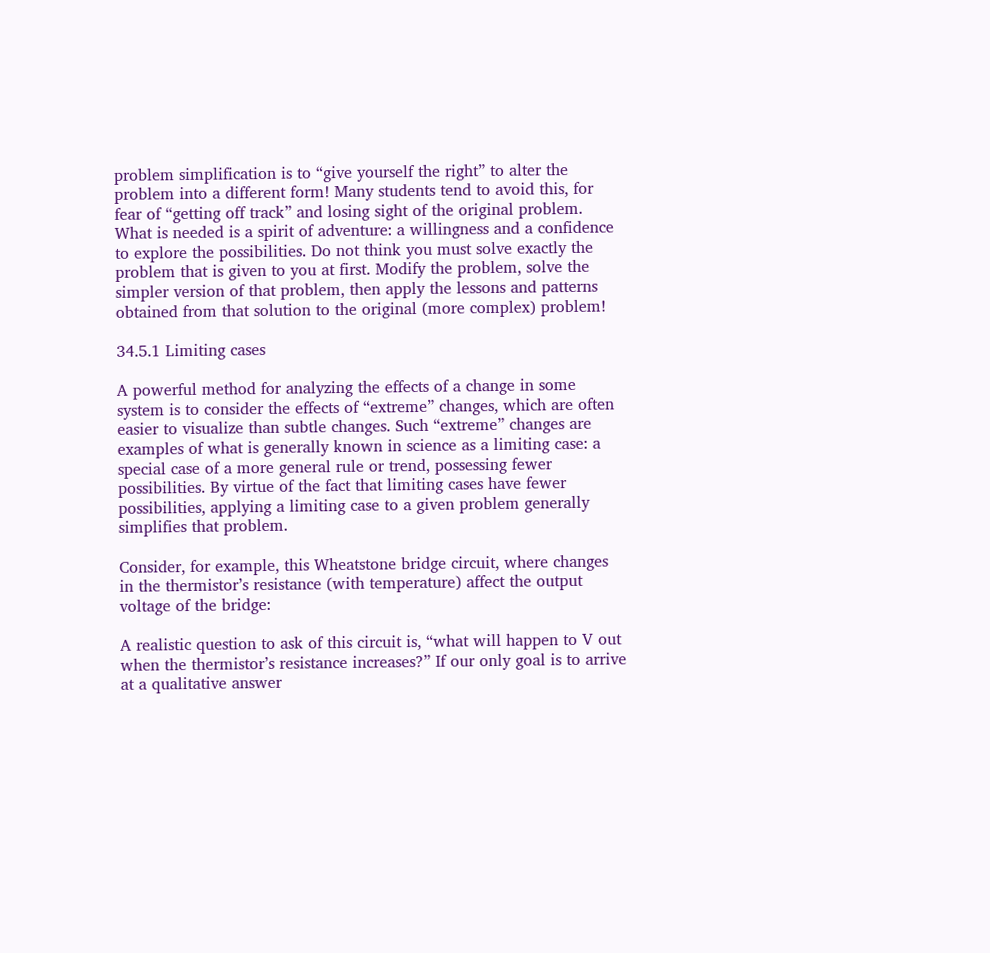problem simplification is to “give yourself the right” to alter the problem into a different form! Many students tend to avoid this, for fear of “getting off track” and losing sight of the original problem. What is needed is a spirit of adventure: a willingness and a confidence to explore the possibilities. Do not think you must solve exactly the problem that is given to you at first. Modify the problem, solve the simpler version of that problem, then apply the lessons and patterns obtained from that solution to the original (more complex) problem!

34.5.1 Limiting cases

A powerful method for analyzing the effects of a change in some system is to consider the effects of “extreme” changes, which are often easier to visualize than subtle changes. Such “extreme” changes are examples of what is generally known in science as a limiting case: a special case of a more general rule or trend, possessing fewer possibilities. By virtue of the fact that limiting cases have fewer possibilities, applying a limiting case to a given problem generally simplifies that problem.

Consider, for example, this Wheatstone bridge circuit, where changes in the thermistor’s resistance (with temperature) affect the output voltage of the bridge:

A realistic question to ask of this circuit is, “what will happen to V out when the thermistor’s resistance increases?” If our only goal is to arrive at a qualitative answer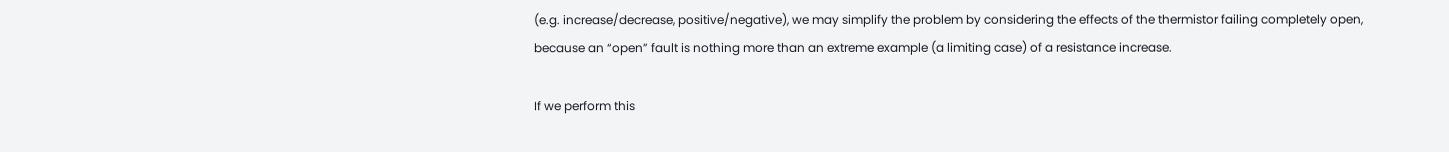(e.g. increase/decrease, positive/negative), we may simplify the problem by considering the effects of the thermistor failing completely open, because an “open” fault is nothing more than an extreme example (a limiting case) of a resistance increase.

If we perform this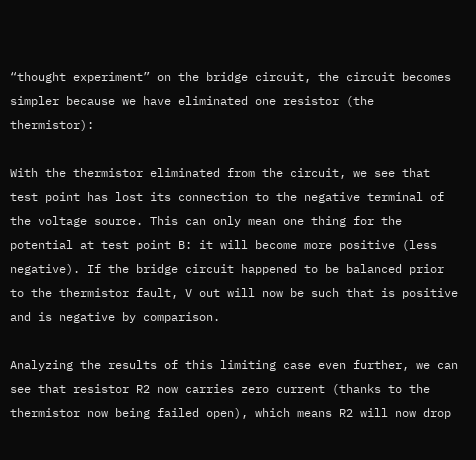“thought experiment” on the bridge circuit, the circuit becomes simpler because we have eliminated one resistor (the thermistor):

With the thermistor eliminated from the circuit, we see that test point has lost its connection to the negative terminal of the voltage source. This can only mean one thing for the potential at test point B: it will become more positive (less negative). If the bridge circuit happened to be balanced prior to the thermistor fault, V out will now be such that is positive and is negative by comparison.

Analyzing the results of this limiting case even further, we can see that resistor R2 now carries zero current (thanks to the thermistor now being failed open), which means R2 will now drop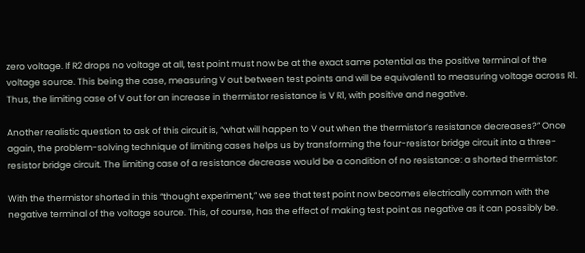zero voltage. If R2 drops no voltage at all, test point must now be at the exact same potential as the positive terminal of the voltage source. This being the case, measuring V out between test points and will be equivalent1 to measuring voltage across R1. Thus, the limiting case of V out for an increase in thermistor resistance is V R1, with positive and negative.

Another realistic question to ask of this circuit is, “what will happen to V out when the thermistor’s resistance decreases?” Once again, the problem-solving technique of limiting cases helps us by transforming the four-resistor bridge circuit into a three-resistor bridge circuit. The limiting case of a resistance decrease would be a condition of no resistance: a shorted thermistor:

With the thermistor shorted in this “thought experiment,” we see that test point now becomes electrically common with the negative terminal of the voltage source. This, of course, has the effect of making test point as negative as it can possibly be.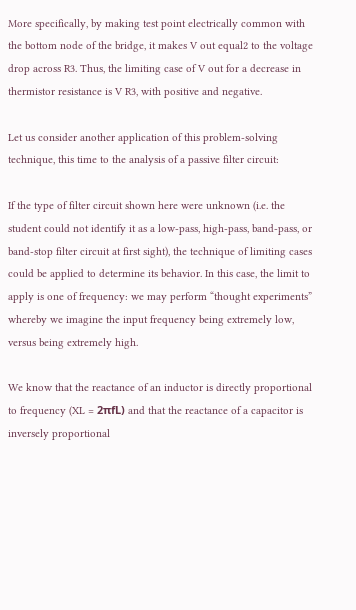More specifically, by making test point electrically common with the bottom node of the bridge, it makes V out equal2 to the voltage drop across R3. Thus, the limiting case of V out for a decrease in thermistor resistance is V R3, with positive and negative.

Let us consider another application of this problem-solving technique, this time to the analysis of a passive filter circuit:

If the type of filter circuit shown here were unknown (i.e. the student could not identify it as a low-pass, high-pass, band-pass, or band-stop filter circuit at first sight), the technique of limiting cases could be applied to determine its behavior. In this case, the limit to apply is one of frequency: we may perform “thought experiments” whereby we imagine the input frequency being extremely low, versus being extremely high.

We know that the reactance of an inductor is directly proportional to frequency (XL = 2πfL) and that the reactance of a capacitor is inversely proportional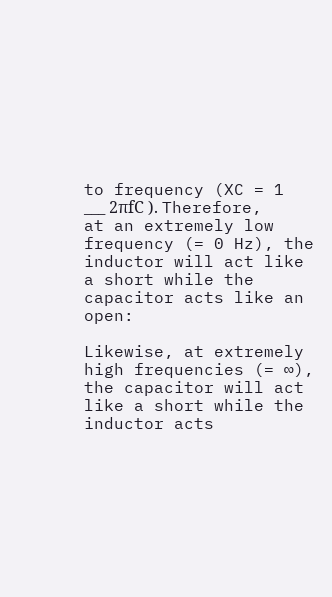to frequency (XC = 1 ___ 2πfC ). Therefore, at an extremely low frequency (= 0 Hz), the inductor will act like a short while the capacitor acts like an open:

Likewise, at extremely high frequencies (= ∞), the capacitor will act like a short while the inductor acts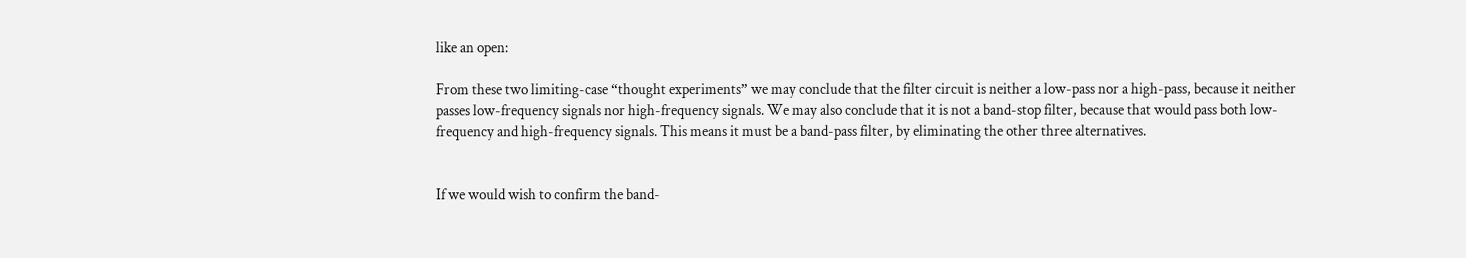like an open:

From these two limiting-case “thought experiments” we may conclude that the filter circuit is neither a low-pass nor a high-pass, because it neither passes low-frequency signals nor high-frequency signals. We may also conclude that it is not a band-stop filter, because that would pass both low-frequency and high-frequency signals. This means it must be a band-pass filter, by eliminating the other three alternatives.


If we would wish to confirm the band-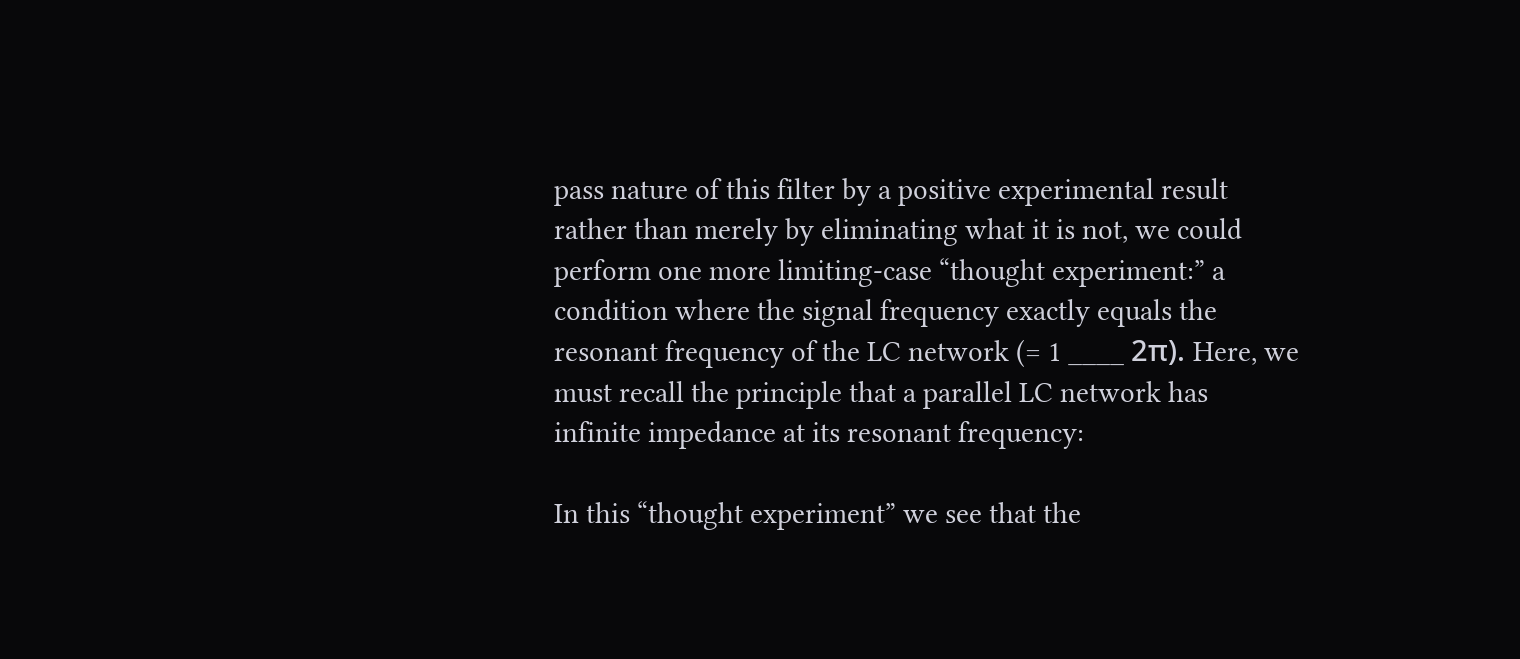pass nature of this filter by a positive experimental result rather than merely by eliminating what it is not, we could perform one more limiting-case “thought experiment:” a condition where the signal frequency exactly equals the resonant frequency of the LC network (= 1 ____ 2π). Here, we must recall the principle that a parallel LC network has infinite impedance at its resonant frequency:

In this “thought experiment” we see that the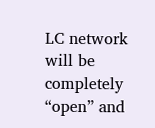LC network will be completely “open” and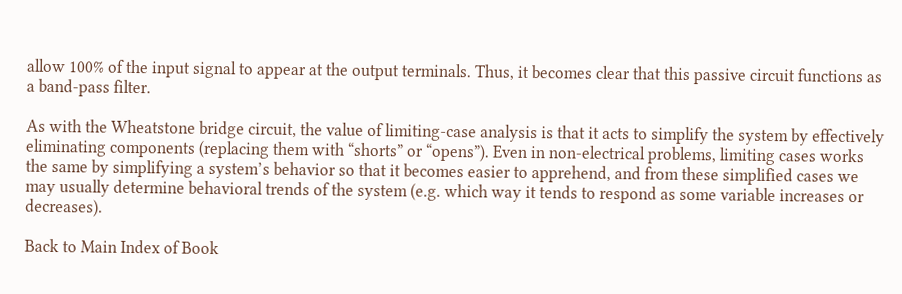allow 100% of the input signal to appear at the output terminals. Thus, it becomes clear that this passive circuit functions as a band-pass filter.

As with the Wheatstone bridge circuit, the value of limiting-case analysis is that it acts to simplify the system by effectively eliminating components (replacing them with “shorts” or “opens”). Even in non-electrical problems, limiting cases works the same by simplifying a system’s behavior so that it becomes easier to apprehend, and from these simplified cases we may usually determine behavioral trends of the system (e.g. which way it tends to respond as some variable increases or decreases).

Back to Main Index of Book